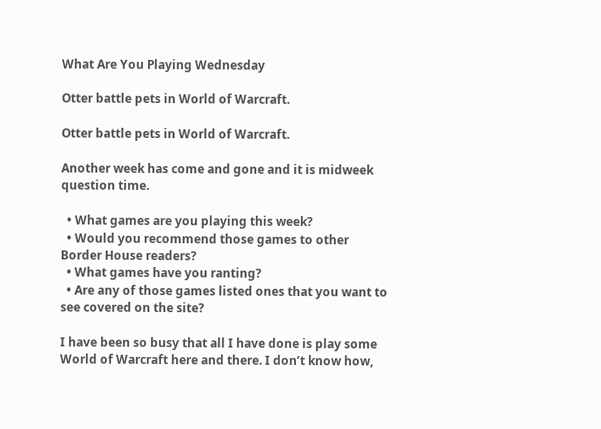What Are You Playing Wednesday

Otter battle pets in World of Warcraft.

Otter battle pets in World of Warcraft.

Another week has come and gone and it is midweek question time.

  • What games are you playing this week?
  • Would you recommend those games to other Border House readers?
  • What games have you ranting?
  • Are any of those games listed ones that you want to see covered on the site?

I have been so busy that all I have done is play some World of Warcraft here and there. I don’t know how,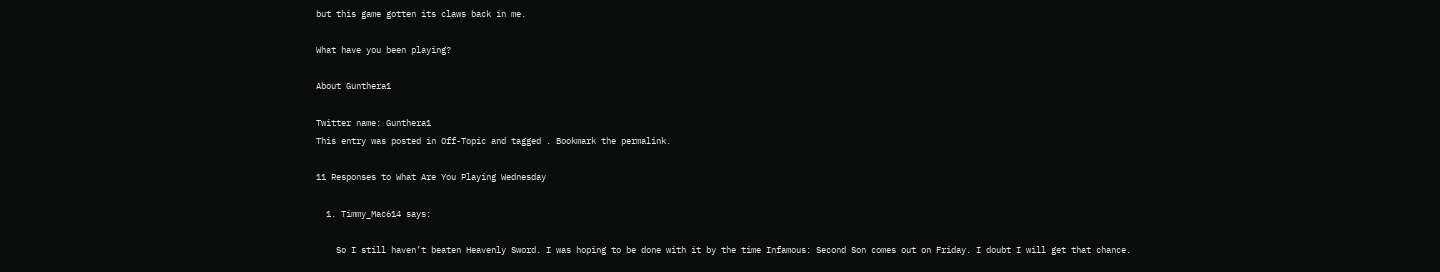but this game gotten its claws back in me.

What have you been playing?

About Gunthera1

Twitter name: Gunthera1
This entry was posted in Off-Topic and tagged . Bookmark the permalink.

11 Responses to What Are You Playing Wednesday

  1. Timmy_Mac614 says:

    So I still haven’t beaten Heavenly Sword. I was hoping to be done with it by the time Infamous: Second Son comes out on Friday. I doubt I will get that chance.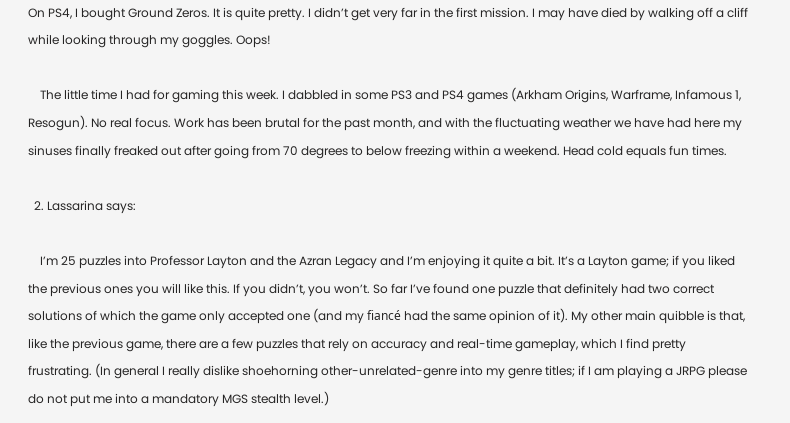On PS4, I bought Ground Zeros. It is quite pretty. I didn’t get very far in the first mission. I may have died by walking off a cliff while looking through my goggles. Oops!

    The little time I had for gaming this week. I dabbled in some PS3 and PS4 games (Arkham Origins, Warframe, Infamous 1, Resogun). No real focus. Work has been brutal for the past month, and with the fluctuating weather we have had here my sinuses finally freaked out after going from 70 degrees to below freezing within a weekend. Head cold equals fun times.

  2. Lassarina says:

    I’m 25 puzzles into Professor Layton and the Azran Legacy and I’m enjoying it quite a bit. It’s a Layton game; if you liked the previous ones you will like this. If you didn’t, you won’t. So far I’ve found one puzzle that definitely had two correct solutions of which the game only accepted one (and my fiancé had the same opinion of it). My other main quibble is that, like the previous game, there are a few puzzles that rely on accuracy and real-time gameplay, which I find pretty frustrating. (In general I really dislike shoehorning other-unrelated-genre into my genre titles; if I am playing a JRPG please do not put me into a mandatory MGS stealth level.)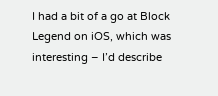I had a bit of a go at Block Legend on iOS, which was interesting – I’d describe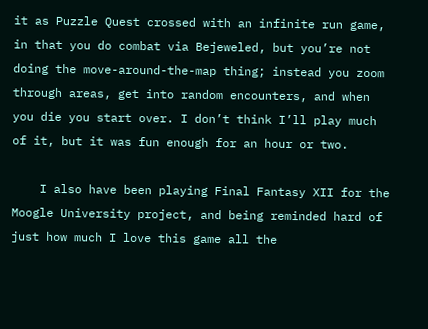it as Puzzle Quest crossed with an infinite run game, in that you do combat via Bejeweled, but you’re not doing the move-around-the-map thing; instead you zoom through areas, get into random encounters, and when you die you start over. I don’t think I’ll play much of it, but it was fun enough for an hour or two.

    I also have been playing Final Fantasy XII for the Moogle University project, and being reminded hard of just how much I love this game all the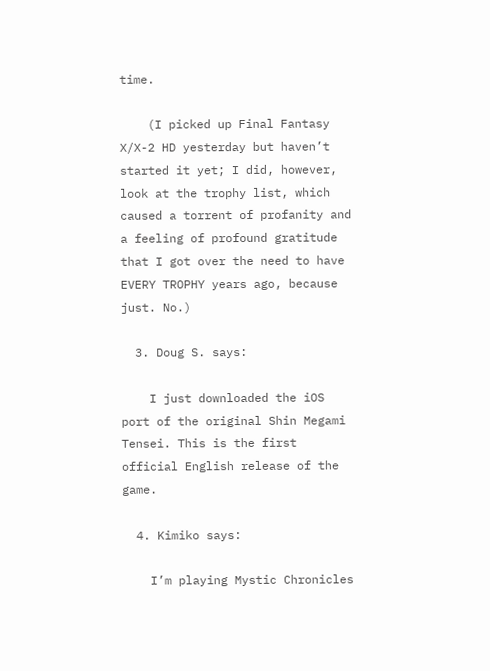time.

    (I picked up Final Fantasy X/X-2 HD yesterday but haven’t started it yet; I did, however, look at the trophy list, which caused a torrent of profanity and a feeling of profound gratitude that I got over the need to have EVERY TROPHY years ago, because just. No.)

  3. Doug S. says:

    I just downloaded the iOS port of the original Shin Megami Tensei. This is the first official English release of the game.

  4. Kimiko says:

    I’m playing Mystic Chronicles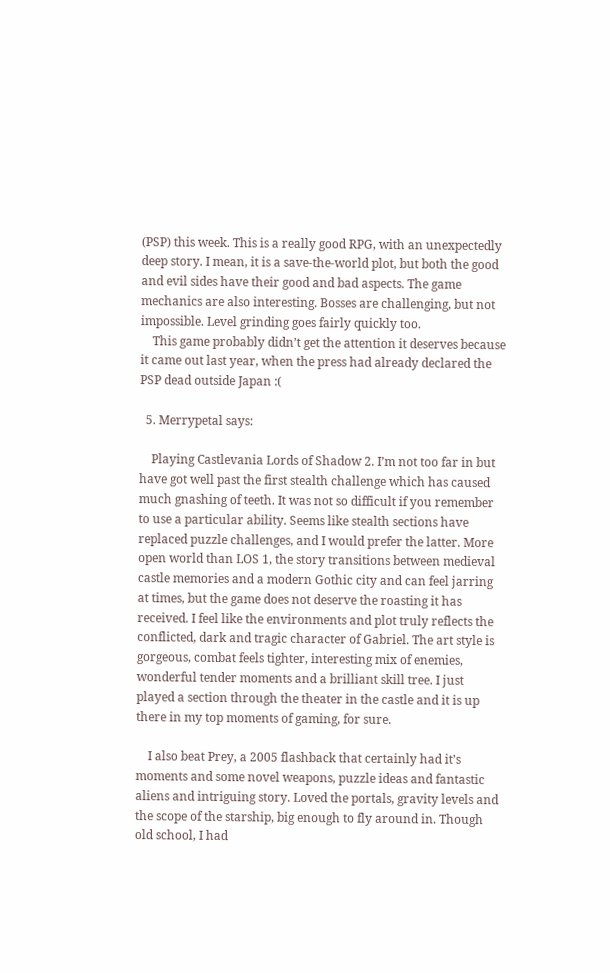(PSP) this week. This is a really good RPG, with an unexpectedly deep story. I mean, it is a save-the-world plot, but both the good and evil sides have their good and bad aspects. The game mechanics are also interesting. Bosses are challenging, but not impossible. Level grinding goes fairly quickly too.
    This game probably didn’t get the attention it deserves because it came out last year, when the press had already declared the PSP dead outside Japan :(

  5. Merrypetal says:

    Playing Castlevania Lords of Shadow 2. I’m not too far in but have got well past the first stealth challenge which has caused much gnashing of teeth. It was not so difficult if you remember to use a particular ability. Seems like stealth sections have replaced puzzle challenges, and I would prefer the latter. More open world than LOS 1, the story transitions between medieval castle memories and a modern Gothic city and can feel jarring at times, but the game does not deserve the roasting it has received. I feel like the environments and plot truly reflects the conflicted, dark and tragic character of Gabriel. The art style is gorgeous, combat feels tighter, interesting mix of enemies, wonderful tender moments and a brilliant skill tree. I just played a section through the theater in the castle and it is up there in my top moments of gaming, for sure.

    I also beat Prey, a 2005 flashback that certainly had it’s moments and some novel weapons, puzzle ideas and fantastic aliens and intriguing story. Loved the portals, gravity levels and the scope of the starship, big enough to fly around in. Though old school, I had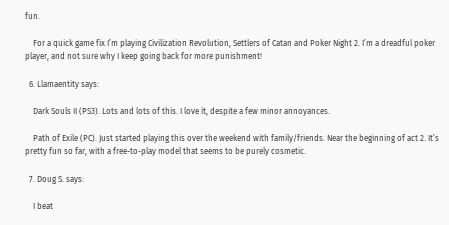fun.

    For a quick game fix I’m playing Civilization Revolution, Settlers of Catan and Poker Night 2. I’m a dreadful poker player, and not sure why I keep going back for more punishment!

  6. Llamaentity says:

    Dark Souls II (PS3). Lots and lots of this. I love it, despite a few minor annoyances.

    Path of Exile (PC). Just started playing this over the weekend with family/friends. Near the beginning of act 2. It’s pretty fun so far, with a free-to-play model that seems to be purely cosmetic.

  7. Doug S. says:

    I beat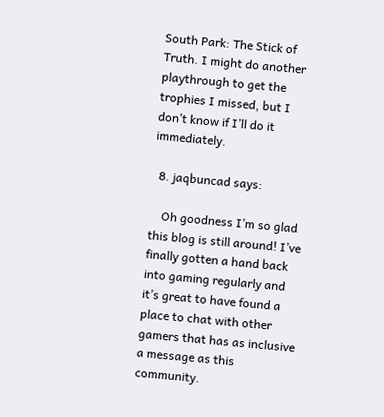South Park: The Stick of Truth. I might do another playthrough to get the trophies I missed, but I don’t know if I’ll do it immediately.

  8. jaqbuncad says:

    Oh goodness I’m so glad this blog is still around! I’ve finally gotten a hand back into gaming regularly and it’s great to have found a place to chat with other gamers that has as inclusive a message as this community.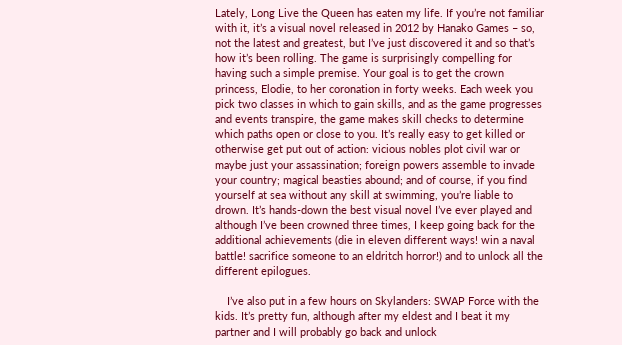Lately, Long Live the Queen has eaten my life. If you’re not familiar with it, it’s a visual novel released in 2012 by Hanako Games – so, not the latest and greatest, but I’ve just discovered it and so that’s how it’s been rolling. The game is surprisingly compelling for having such a simple premise. Your goal is to get the crown princess, Elodie, to her coronation in forty weeks. Each week you pick two classes in which to gain skills, and as the game progresses and events transpire, the game makes skill checks to determine which paths open or close to you. It’s really easy to get killed or otherwise get put out of action: vicious nobles plot civil war or maybe just your assassination; foreign powers assemble to invade your country; magical beasties abound; and of course, if you find yourself at sea without any skill at swimming, you’re liable to drown. It’s hands-down the best visual novel I’ve ever played and although I’ve been crowned three times, I keep going back for the additional achievements (die in eleven different ways! win a naval battle! sacrifice someone to an eldritch horror!) and to unlock all the different epilogues.

    I’ve also put in a few hours on Skylanders: SWAP Force with the kids. It’s pretty fun, although after my eldest and I beat it my partner and I will probably go back and unlock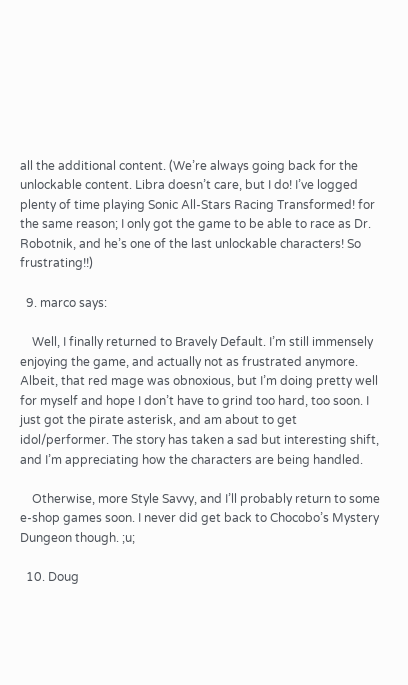all the additional content. (We’re always going back for the unlockable content. Libra doesn’t care, but I do! I’ve logged plenty of time playing Sonic All-Stars Racing Transformed! for the same reason; I only got the game to be able to race as Dr. Robotnik, and he’s one of the last unlockable characters! So frustrating!!)

  9. marco says:

    Well, I finally returned to Bravely Default. I’m still immensely enjoying the game, and actually not as frustrated anymore. Albeit, that red mage was obnoxious, but I’m doing pretty well for myself and hope I don’t have to grind too hard, too soon. I just got the pirate asterisk, and am about to get idol/performer. The story has taken a sad but interesting shift, and I’m appreciating how the characters are being handled.

    Otherwise, more Style Savvy, and I’ll probably return to some e-shop games soon. I never did get back to Chocobo’s Mystery Dungeon though. ;u;

  10. Doug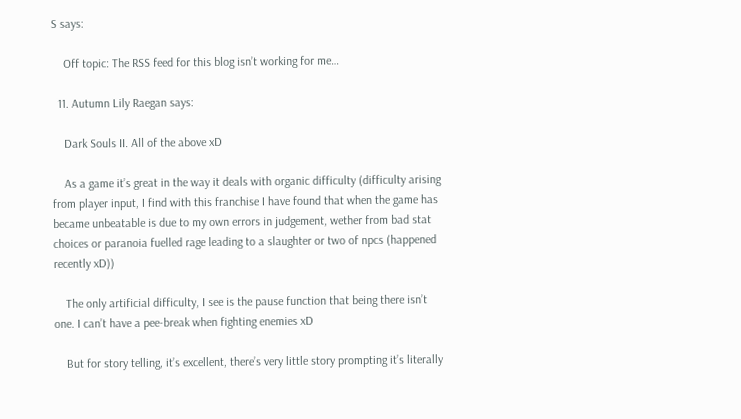S says:

    Off topic: The RSS feed for this blog isn’t working for me…

  11. Autumn Lily Raegan says:

    Dark Souls II. All of the above xD

    As a game it’s great in the way it deals with organic difficulty (difficulty arising from player input, I find with this franchise I have found that when the game has became unbeatable is due to my own errors in judgement, wether from bad stat choices or paranoia fuelled rage leading to a slaughter or two of npcs (happened recently xD))

    The only artificial difficulty, I see is the pause function that being there isn’t one. I can’t have a pee-break when fighting enemies xD

    But for story telling, it’s excellent, there’s very little story prompting it’s literally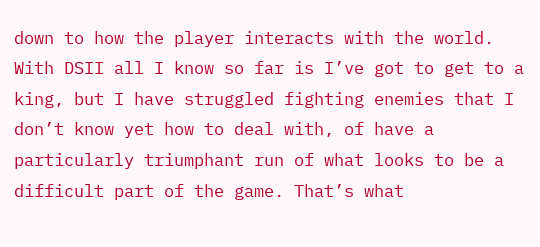down to how the player interacts with the world. With DSII all I know so far is I’ve got to get to a king, but I have struggled fighting enemies that I don’t know yet how to deal with, of have a particularly triumphant run of what looks to be a difficult part of the game. That’s what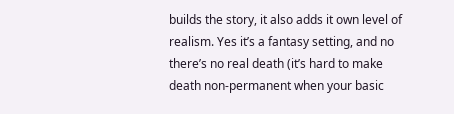builds the story, it also adds it own level of realism. Yes it’s a fantasy setting, and no there’s no real death (it’s hard to make death non-permanent when your basic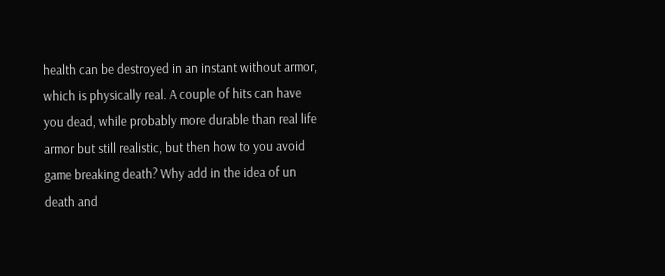health can be destroyed in an instant without armor, which is physically real. A couple of hits can have you dead, while probably more durable than real life armor but still realistic, but then how to you avoid game breaking death? Why add in the idea of un death and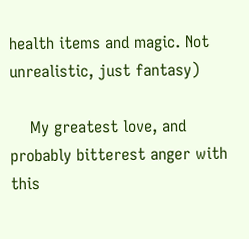health items and magic. Not unrealistic, just fantasy)

    My greatest love, and probably bitterest anger with this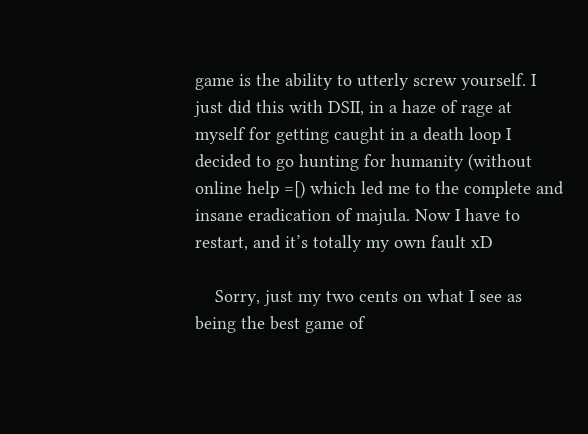game is the ability to utterly screw yourself. I just did this with DSII, in a haze of rage at myself for getting caught in a death loop I decided to go hunting for humanity (without online help =[) which led me to the complete and insane eradication of majula. Now I have to restart, and it’s totally my own fault xD

    Sorry, just my two cents on what I see as being the best game of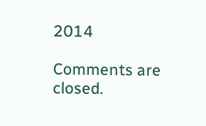2014

Comments are closed.